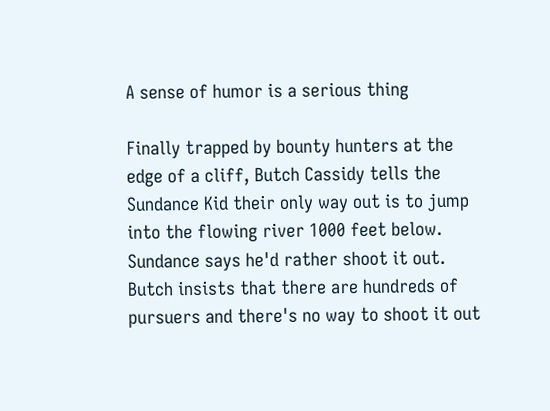A sense of humor is a serious thing

Finally trapped by bounty hunters at the edge of a cliff, Butch Cassidy tells the Sundance Kid their only way out is to jump into the flowing river 1000 feet below. Sundance says he'd rather shoot it out. Butch insists that there are hundreds of pursuers and there's no way to shoot it out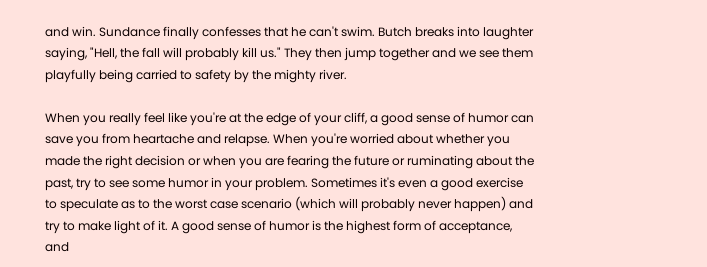and win. Sundance finally confesses that he can't swim. Butch breaks into laughter saying, "Hell, the fall will probably kill us." They then jump together and we see them playfully being carried to safety by the mighty river.

When you really feel like you're at the edge of your cliff, a good sense of humor can save you from heartache and relapse. When you're worried about whether you made the right decision or when you are fearing the future or ruminating about the past, try to see some humor in your problem. Sometimes it's even a good exercise to speculate as to the worst case scenario (which will probably never happen) and try to make light of it. A good sense of humor is the highest form of acceptance, and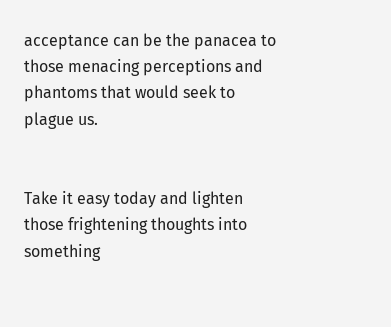acceptance can be the panacea to those menacing perceptions and phantoms that would seek to plague us.


Take it easy today and lighten those frightening thoughts into something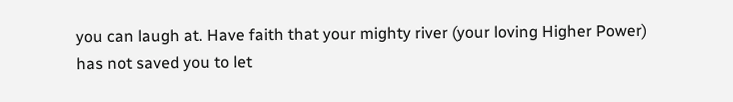you can laugh at. Have faith that your mighty river (your loving Higher Power) has not saved you to let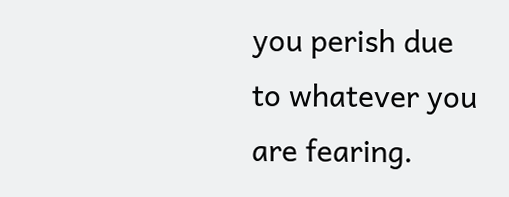you perish due to whatever you are fearing.